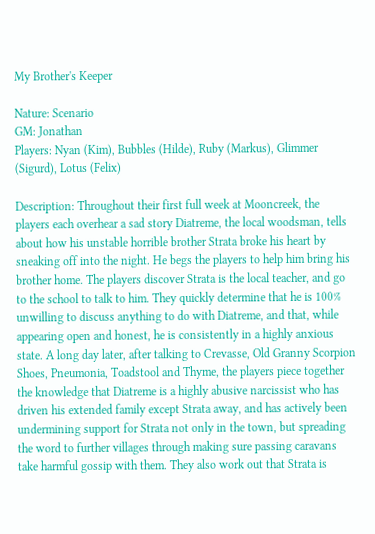My Brother's Keeper

Nature: Scenario
GM: Jonathan
Players: Nyan (Kim), Bubbles (Hilde), Ruby (Markus), Glimmer (Sigurd), Lotus (Felix)

Description: Throughout their first full week at Mooncreek, the players each overhear a sad story Diatreme, the local woodsman, tells about how his unstable horrible brother Strata broke his heart by sneaking off into the night. He begs the players to help him bring his brother home. The players discover Strata is the local teacher, and go to the school to talk to him. They quickly determine that he is 100% unwilling to discuss anything to do with Diatreme, and that, while appearing open and honest, he is consistently in a highly anxious state. A long day later, after talking to Crevasse, Old Granny Scorpion Shoes, Pneumonia, Toadstool and Thyme, the players piece together the knowledge that Diatreme is a highly abusive narcissist who has driven his extended family except Strata away, and has actively been undermining support for Strata not only in the town, but spreading the word to further villages through making sure passing caravans take harmful gossip with them. They also work out that Strata is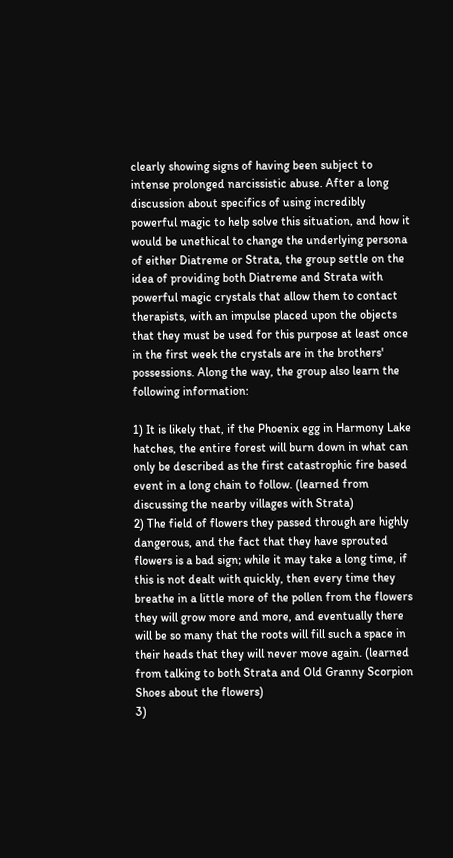clearly showing signs of having been subject to intense prolonged narcissistic abuse. After a long discussion about specifics of using incredibly powerful magic to help solve this situation, and how it would be unethical to change the underlying persona of either Diatreme or Strata, the group settle on the idea of providing both Diatreme and Strata with powerful magic crystals that allow them to contact therapists, with an impulse placed upon the objects that they must be used for this purpose at least once in the first week the crystals are in the brothers' possessions. Along the way, the group also learn the following information:

1) It is likely that, if the Phoenix egg in Harmony Lake hatches, the entire forest will burn down in what can only be described as the first catastrophic fire based event in a long chain to follow. (learned from discussing the nearby villages with Strata)
2) The field of flowers they passed through are highly dangerous, and the fact that they have sprouted flowers is a bad sign; while it may take a long time, if this is not dealt with quickly, then every time they breathe in a little more of the pollen from the flowers they will grow more and more, and eventually there will be so many that the roots will fill such a space in their heads that they will never move again. (learned from talking to both Strata and Old Granny Scorpion Shoes about the flowers)
3)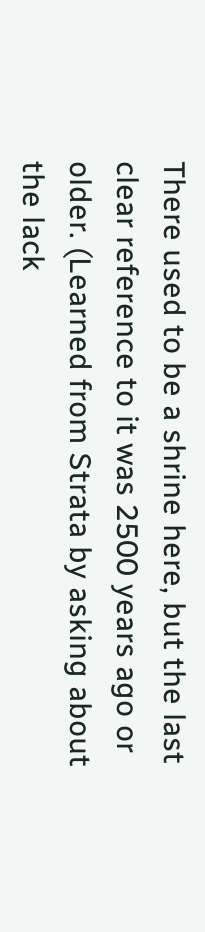There used to be a shrine here, but the last clear reference to it was 2500 years ago or older. (Learned from Strata by asking about the lack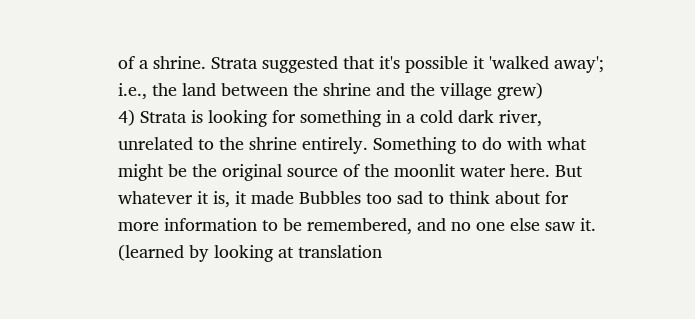of a shrine. Strata suggested that it's possible it 'walked away'; i.e., the land between the shrine and the village grew)
4) Strata is looking for something in a cold dark river, unrelated to the shrine entirely. Something to do with what might be the original source of the moonlit water here. But whatever it is, it made Bubbles too sad to think about for more information to be remembered, and no one else saw it. (learned by looking at translation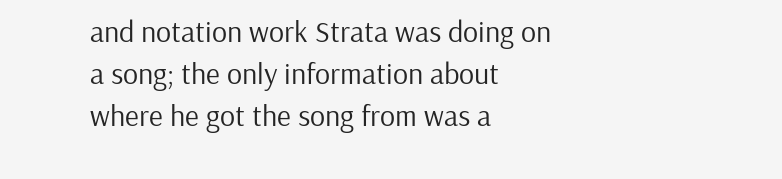and notation work Strata was doing on a song; the only information about where he got the song from was a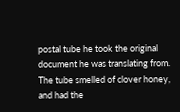postal tube he took the original document he was translating from. The tube smelled of clover honey, and had the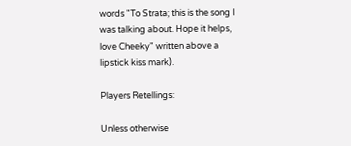words "To Strata; this is the song I was talking about. Hope it helps, love Cheeky" written above a lipstick kiss mark).

Players Retellings:

Unless otherwise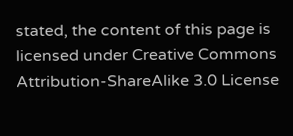stated, the content of this page is licensed under Creative Commons Attribution-ShareAlike 3.0 License